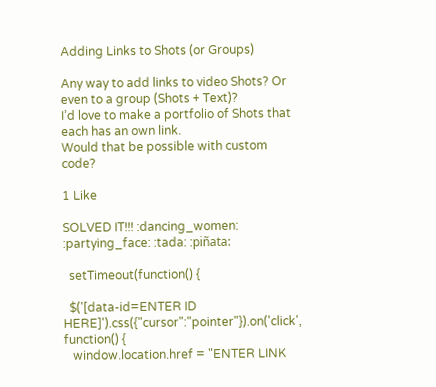Adding Links to Shots (or Groups)

Any way to add links to video Shots? Or even to a group (Shots + Text)?
I’d love to make a portfolio of Shots that each has an own link.
Would that be possible with custom code?

1 Like

SOLVED IT!!! :dancing_women: :partying_face: :tada: :piñata:

  setTimeout(function() {

  $('[data-id=ENTER ID HERE]').css({"cursor":"pointer"}).on('click', function() {
   window.location.href = "ENTER LINK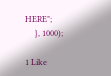HERE";
     }, 1000);

1 Like